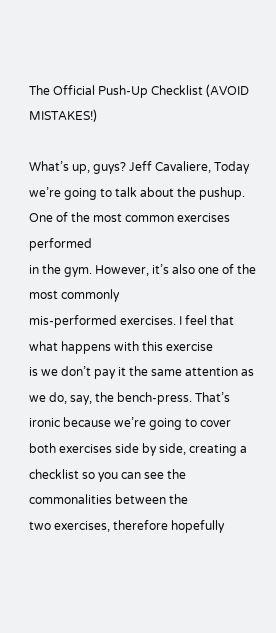The Official Push-Up Checklist (AVOID MISTAKES!)

What’s up, guys? Jeff Cavaliere, Today we’re going to talk about the pushup. One of the most common exercises performed
in the gym. However, it’s also one of the most commonly
mis-performed exercises. I feel that what happens with this exercise
is we don’t pay it the same attention as we do, say, the bench-press. That’s ironic because we’re going to cover
both exercises side by side, creating a checklist so you can see the commonalities between the
two exercises, therefore hopefully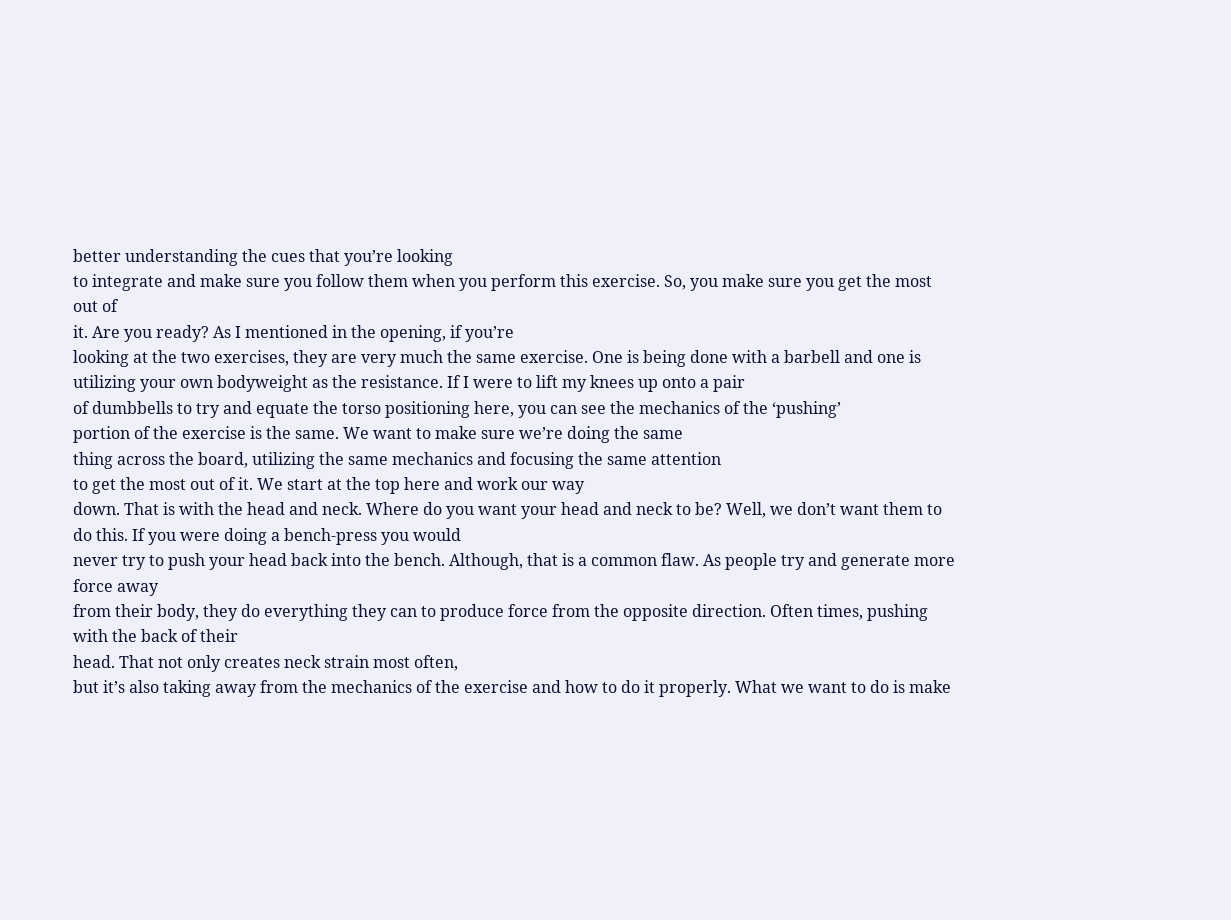better understanding the cues that you’re looking
to integrate and make sure you follow them when you perform this exercise. So, you make sure you get the most out of
it. Are you ready? As I mentioned in the opening, if you’re
looking at the two exercises, they are very much the same exercise. One is being done with a barbell and one is
utilizing your own bodyweight as the resistance. If I were to lift my knees up onto a pair
of dumbbells to try and equate the torso positioning here, you can see the mechanics of the ‘pushing’
portion of the exercise is the same. We want to make sure we’re doing the same
thing across the board, utilizing the same mechanics and focusing the same attention
to get the most out of it. We start at the top here and work our way
down. That is with the head and neck. Where do you want your head and neck to be? Well, we don’t want them to do this. If you were doing a bench-press you would
never try to push your head back into the bench. Although, that is a common flaw. As people try and generate more force away
from their body, they do everything they can to produce force from the opposite direction. Often times, pushing with the back of their
head. That not only creates neck strain most often,
but it’s also taking away from the mechanics of the exercise and how to do it properly. What we want to do is make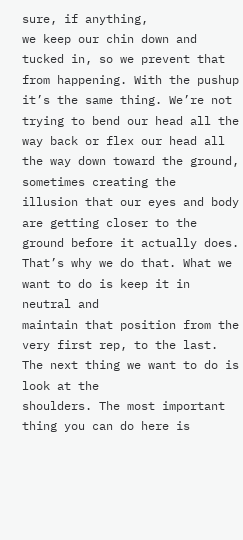sure, if anything,
we keep our chin down and tucked in, so we prevent that from happening. With the pushup it’s the same thing. We’re not trying to bend our head all the
way back or flex our head all the way down toward the ground, sometimes creating the
illusion that our eyes and body are getting closer to the ground before it actually does. That’s why we do that. What we want to do is keep it in neutral and
maintain that position from the very first rep, to the last. The next thing we want to do is look at the
shoulders. The most important thing you can do here is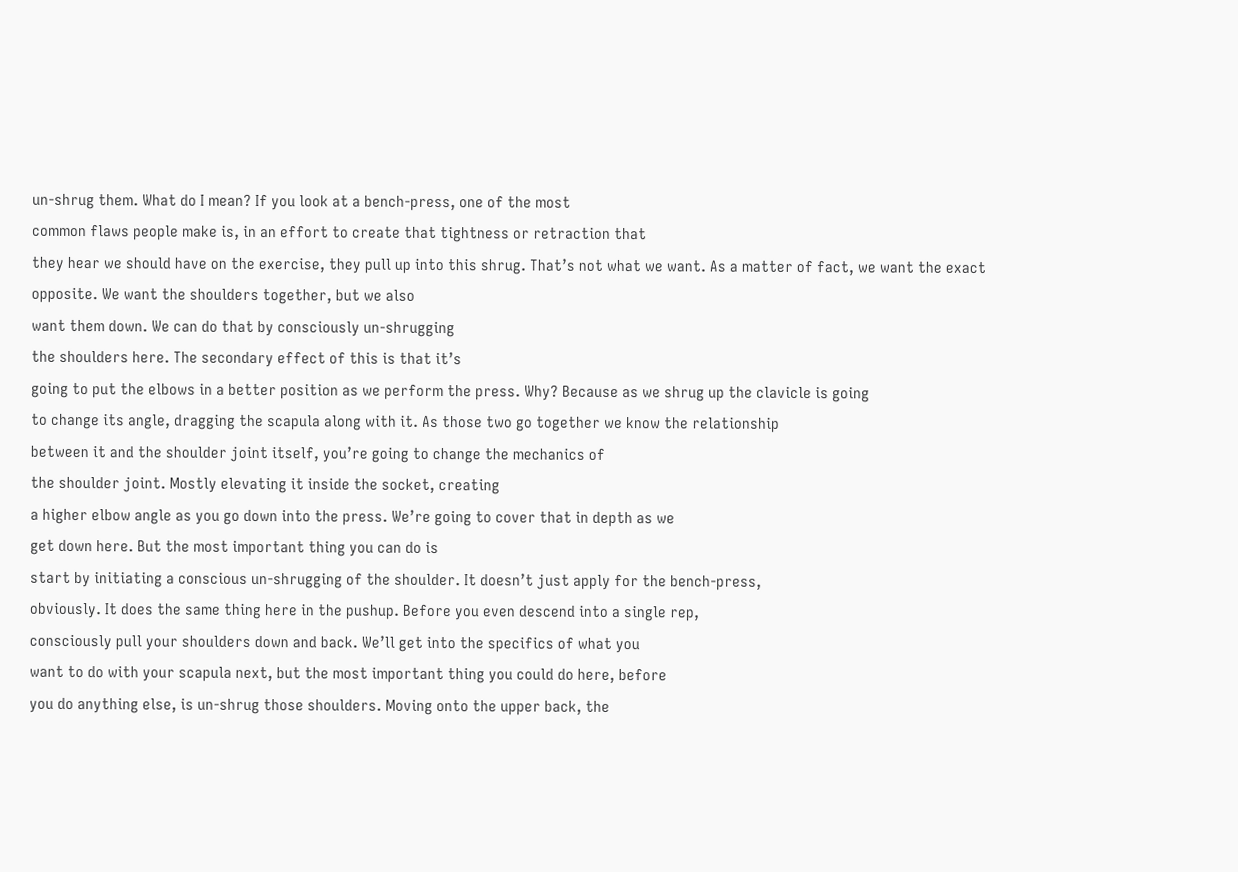un-shrug them. What do I mean? If you look at a bench-press, one of the most
common flaws people make is, in an effort to create that tightness or retraction that
they hear we should have on the exercise, they pull up into this shrug. That’s not what we want. As a matter of fact, we want the exact opposite. We want the shoulders together, but we also
want them down. We can do that by consciously un-shrugging
the shoulders here. The secondary effect of this is that it’s
going to put the elbows in a better position as we perform the press. Why? Because as we shrug up the clavicle is going
to change its angle, dragging the scapula along with it. As those two go together we know the relationship
between it and the shoulder joint itself, you’re going to change the mechanics of
the shoulder joint. Mostly elevating it inside the socket, creating
a higher elbow angle as you go down into the press. We’re going to cover that in depth as we
get down here. But the most important thing you can do is
start by initiating a conscious un-shrugging of the shoulder. It doesn’t just apply for the bench-press,
obviously. It does the same thing here in the pushup. Before you even descend into a single rep,
consciously pull your shoulders down and back. We’ll get into the specifics of what you
want to do with your scapula next, but the most important thing you could do here, before
you do anything else, is un-shrug those shoulders. Moving onto the upper back, the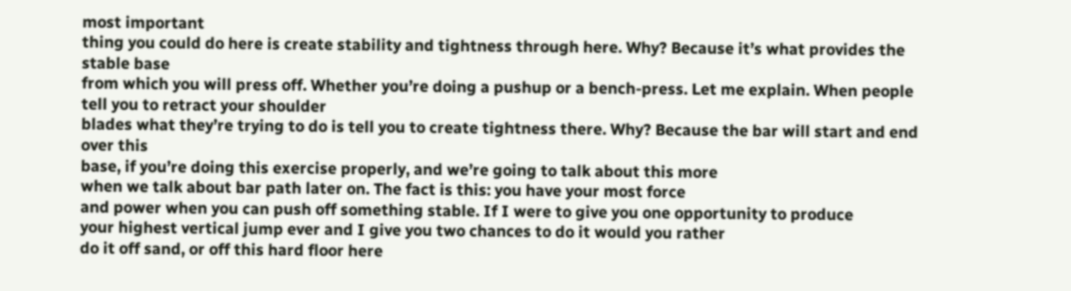most important
thing you could do here is create stability and tightness through here. Why? Because it’s what provides the stable base
from which you will press off. Whether you’re doing a pushup or a bench-press. Let me explain. When people tell you to retract your shoulder
blades what they’re trying to do is tell you to create tightness there. Why? Because the bar will start and end over this
base, if you’re doing this exercise properly, and we’re going to talk about this more
when we talk about bar path later on. The fact is this: you have your most force
and power when you can push off something stable. If I were to give you one opportunity to produce
your highest vertical jump ever and I give you two chances to do it would you rather
do it off sand, or off this hard floor here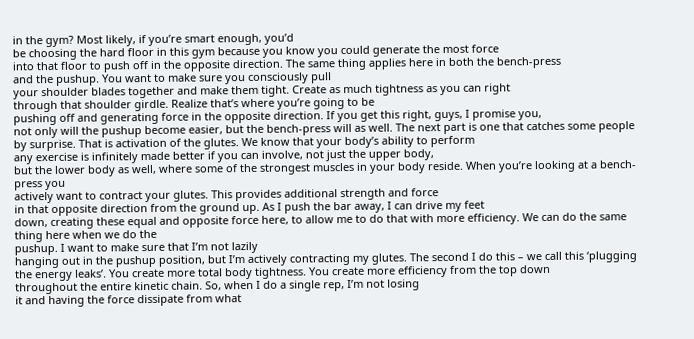in the gym? Most likely, if you’re smart enough, you’d
be choosing the hard floor in this gym because you know you could generate the most force
into that floor to push off in the opposite direction. The same thing applies here in both the bench-press
and the pushup. You want to make sure you consciously pull
your shoulder blades together and make them tight. Create as much tightness as you can right
through that shoulder girdle. Realize that’s where you’re going to be
pushing off and generating force in the opposite direction. If you get this right, guys, I promise you,
not only will the pushup become easier, but the bench-press will as well. The next part is one that catches some people
by surprise. That is activation of the glutes. We know that your body’s ability to perform
any exercise is infinitely made better if you can involve, not just the upper body,
but the lower body as well, where some of the strongest muscles in your body reside. When you’re looking at a bench-press you
actively want to contract your glutes. This provides additional strength and force
in that opposite direction from the ground up. As I push the bar away, I can drive my feet
down, creating these equal and opposite force here, to allow me to do that with more efficiency. We can do the same thing here when we do the
pushup. I want to make sure that I’m not lazily
hanging out in the pushup position, but I’m actively contracting my glutes. The second I do this – we call this ‘plugging
the energy leaks’. You create more total body tightness. You create more efficiency from the top down
throughout the entire kinetic chain. So, when I do a single rep, I’m not losing
it and having the force dissipate from what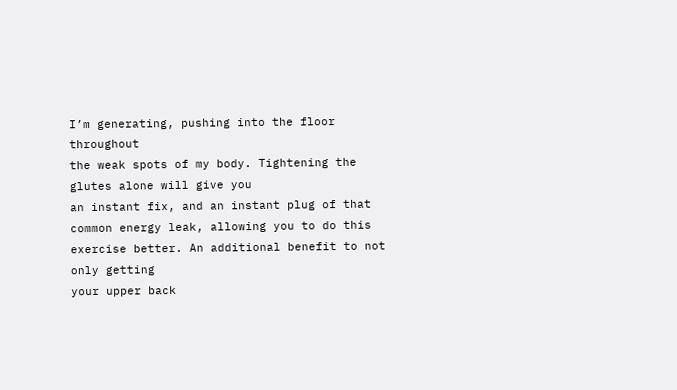I’m generating, pushing into the floor throughout
the weak spots of my body. Tightening the glutes alone will give you
an instant fix, and an instant plug of that common energy leak, allowing you to do this
exercise better. An additional benefit to not only getting
your upper back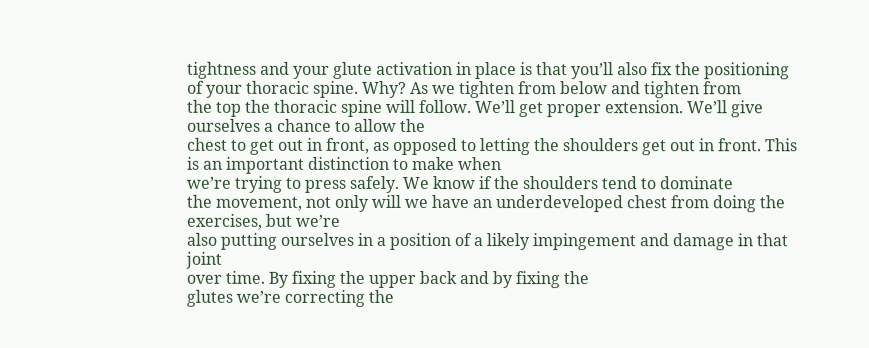tightness and your glute activation in place is that you’ll also fix the positioning
of your thoracic spine. Why? As we tighten from below and tighten from
the top the thoracic spine will follow. We’ll get proper extension. We’ll give ourselves a chance to allow the
chest to get out in front, as opposed to letting the shoulders get out in front. This is an important distinction to make when
we’re trying to press safely. We know if the shoulders tend to dominate
the movement, not only will we have an underdeveloped chest from doing the exercises, but we’re
also putting ourselves in a position of a likely impingement and damage in that joint
over time. By fixing the upper back and by fixing the
glutes we’re correcting the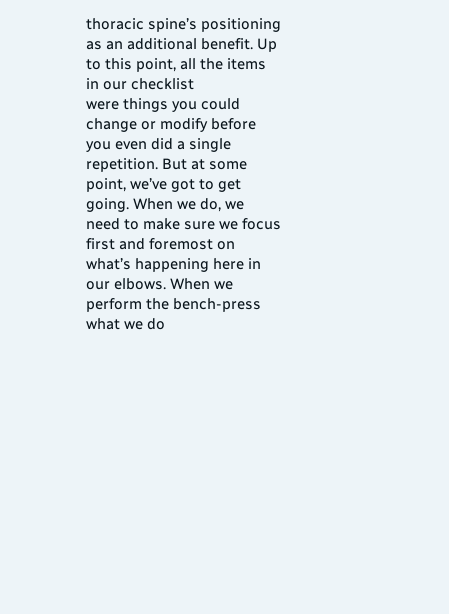thoracic spine’s positioning as an additional benefit. Up to this point, all the items in our checklist
were things you could change or modify before you even did a single repetition. But at some point, we’ve got to get going. When we do, we need to make sure we focus
first and foremost on what’s happening here in our elbows. When we perform the bench-press what we do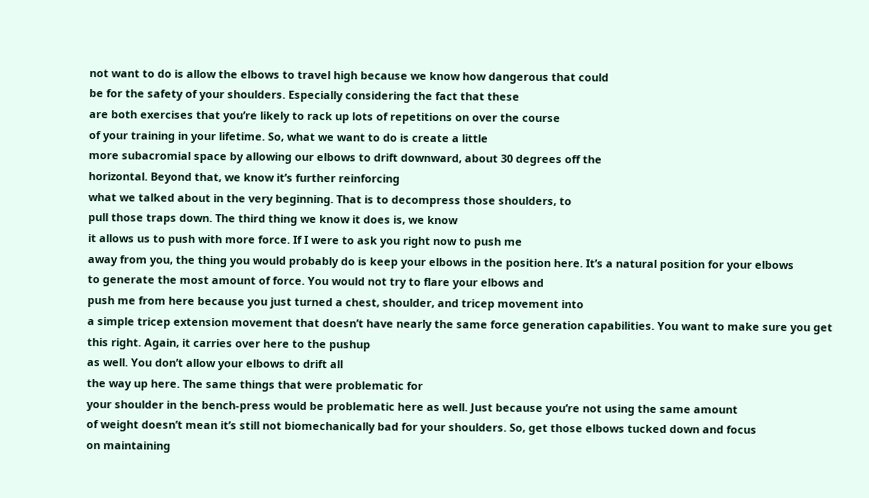not want to do is allow the elbows to travel high because we know how dangerous that could
be for the safety of your shoulders. Especially considering the fact that these
are both exercises that you’re likely to rack up lots of repetitions on over the course
of your training in your lifetime. So, what we want to do is create a little
more subacromial space by allowing our elbows to drift downward, about 30 degrees off the
horizontal. Beyond that, we know it’s further reinforcing
what we talked about in the very beginning. That is to decompress those shoulders, to
pull those traps down. The third thing we know it does is, we know
it allows us to push with more force. If I were to ask you right now to push me
away from you, the thing you would probably do is keep your elbows in the position here. It’s a natural position for your elbows
to generate the most amount of force. You would not try to flare your elbows and
push me from here because you just turned a chest, shoulder, and tricep movement into
a simple tricep extension movement that doesn’t have nearly the same force generation capabilities. You want to make sure you get this right. Again, it carries over here to the pushup
as well. You don’t allow your elbows to drift all
the way up here. The same things that were problematic for
your shoulder in the bench-press would be problematic here as well. Just because you’re not using the same amount
of weight doesn’t mean it’s still not biomechanically bad for your shoulders. So, get those elbows tucked down and focus
on maintaining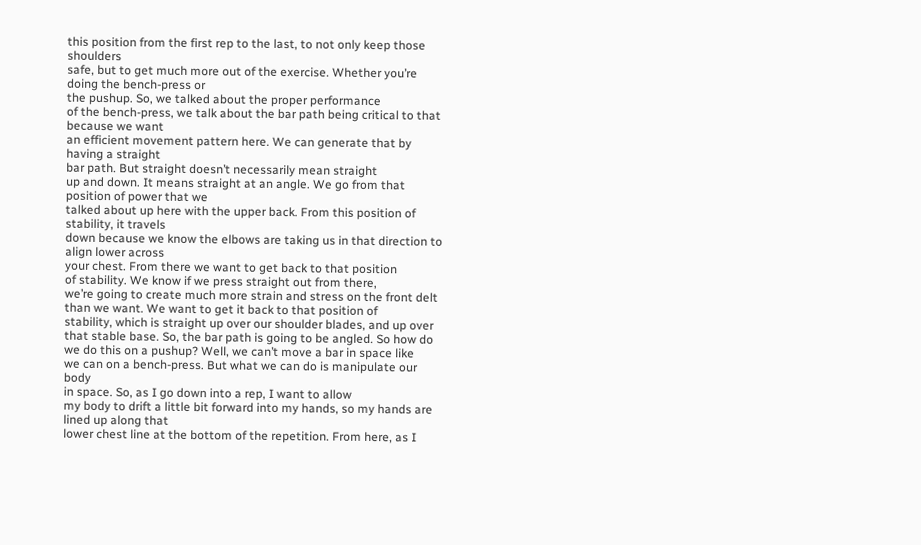this position from the first rep to the last, to not only keep those shoulders
safe, but to get much more out of the exercise. Whether you’re doing the bench-press or
the pushup. So, we talked about the proper performance
of the bench-press, we talk about the bar path being critical to that because we want
an efficient movement pattern here. We can generate that by having a straight
bar path. But straight doesn’t necessarily mean straight
up and down. It means straight at an angle. We go from that position of power that we
talked about up here with the upper back. From this position of stability, it travels
down because we know the elbows are taking us in that direction to align lower across
your chest. From there we want to get back to that position
of stability. We know if we press straight out from there,
we’re going to create much more strain and stress on the front delt than we want. We want to get it back to that position of
stability, which is straight up over our shoulder blades, and up over that stable base. So, the bar path is going to be angled. So how do we do this on a pushup? Well, we can’t move a bar in space like
we can on a bench-press. But what we can do is manipulate our body
in space. So, as I go down into a rep, I want to allow
my body to drift a little bit forward into my hands, so my hands are lined up along that
lower chest line at the bottom of the repetition. From here, as I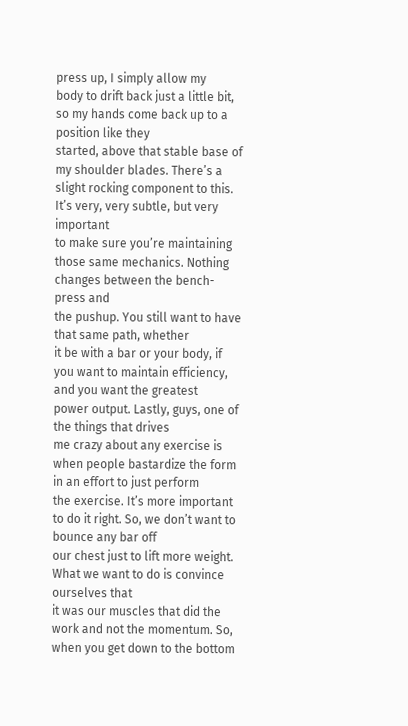press up, I simply allow my
body to drift back just a little bit, so my hands come back up to a position like they
started, above that stable base of my shoulder blades. There’s a slight rocking component to this. It’s very, very subtle, but very important
to make sure you’re maintaining those same mechanics. Nothing changes between the bench-press and
the pushup. You still want to have that same path, whether
it be with a bar or your body, if you want to maintain efficiency, and you want the greatest
power output. Lastly, guys, one of the things that drives
me crazy about any exercise is when people bastardize the form in an effort to just perform
the exercise. It’s more important to do it right. So, we don’t want to bounce any bar off
our chest just to lift more weight. What we want to do is convince ourselves that
it was our muscles that did the work and not the momentum. So, when you get down to the bottom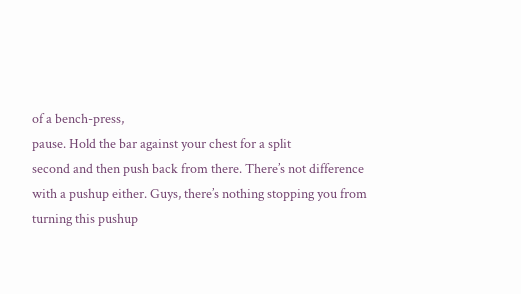of a bench-press,
pause. Hold the bar against your chest for a split
second and then push back from there. There’s not difference with a pushup either. Guys, there’s nothing stopping you from
turning this pushup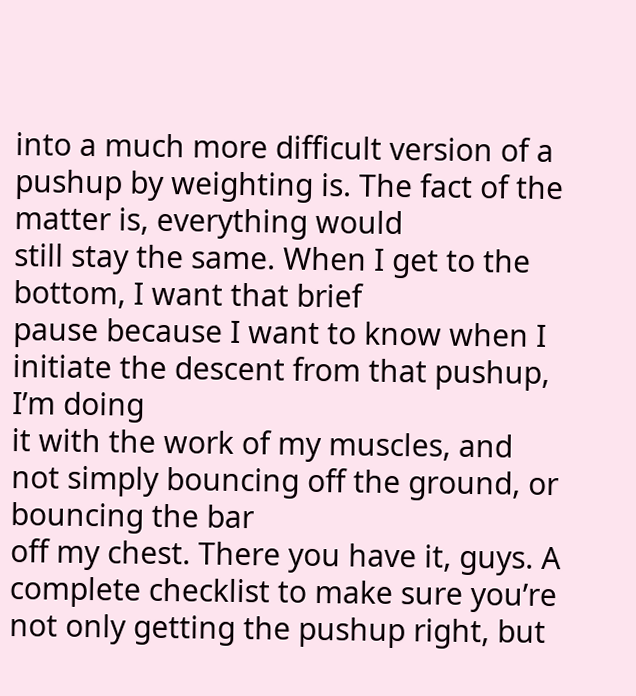into a much more difficult version of a pushup by weighting is. The fact of the matter is, everything would
still stay the same. When I get to the bottom, I want that brief
pause because I want to know when I initiate the descent from that pushup, I’m doing
it with the work of my muscles, and not simply bouncing off the ground, or bouncing the bar
off my chest. There you have it, guys. A complete checklist to make sure you’re
not only getting the pushup right, but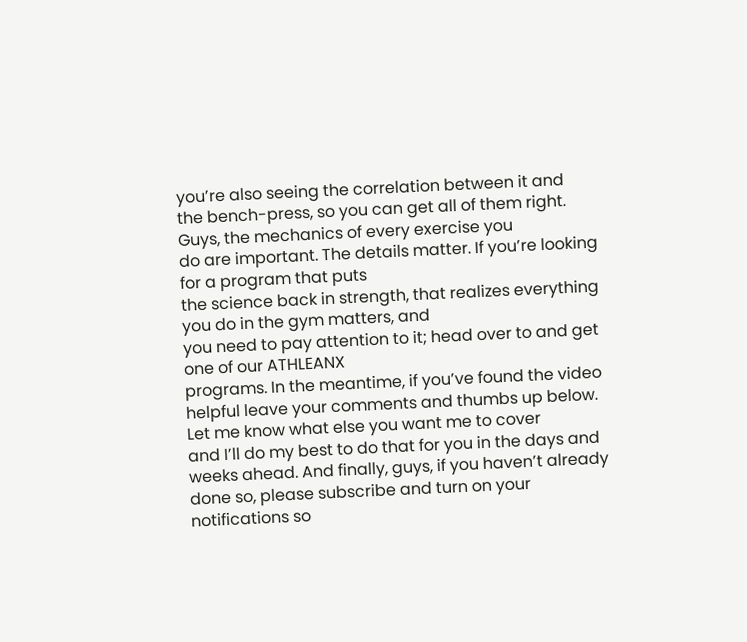you’re also seeing the correlation between it and
the bench-press, so you can get all of them right. Guys, the mechanics of every exercise you
do are important. The details matter. If you’re looking for a program that puts
the science back in strength, that realizes everything you do in the gym matters, and
you need to pay attention to it; head over to and get one of our ATHLEANX
programs. In the meantime, if you’ve found the video
helpful leave your comments and thumbs up below. Let me know what else you want me to cover
and I’ll do my best to do that for you in the days and weeks ahead. And finally, guys, if you haven’t already
done so, please subscribe and turn on your notifications so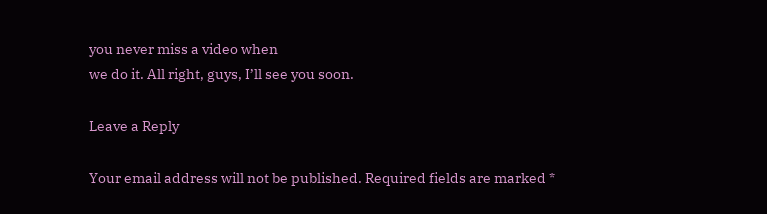you never miss a video when
we do it. All right, guys, I’ll see you soon.

Leave a Reply

Your email address will not be published. Required fields are marked *